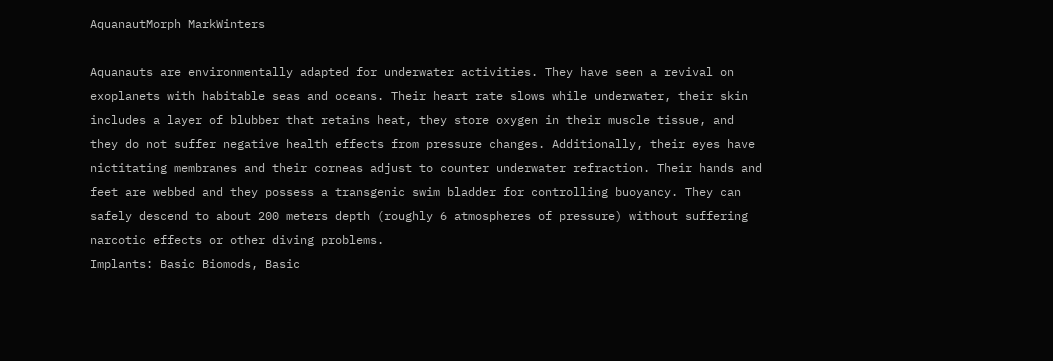AquanautMorph MarkWinters

Aquanauts are environmentally adapted for underwater activities. They have seen a revival on exoplanets with habitable seas and oceans. Their heart rate slows while underwater, their skin includes a layer of blubber that retains heat, they store oxygen in their muscle tissue, and they do not suffer negative health effects from pressure changes. Additionally, their eyes have nictitating membranes and their corneas adjust to counter underwater refraction. Their hands and feet are webbed and they possess a transgenic swim bladder for controlling buoyancy. They can safely descend to about 200 meters depth (roughly 6 atmospheres of pressure) without suffering narcotic effects or other diving problems.
Implants: Basic Biomods, Basic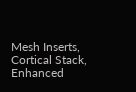Mesh Inserts, Cortical Stack, Enhanced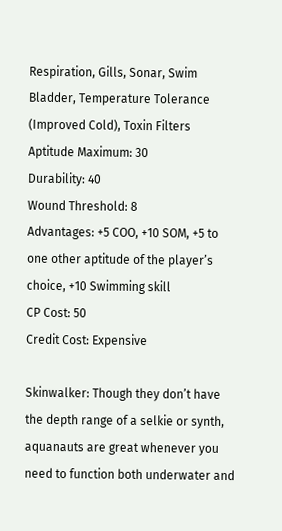Respiration, Gills, Sonar, Swim Bladder, Temperature Tolerance (Improved Cold), Toxin Filters
Aptitude Maximum: 30
Durability: 40
Wound Threshold: 8
Advantages: +5 COO, +10 SOM, +5 to one other aptitude of the player’s choice, +10 Swimming skill
CP Cost: 50
Credit Cost: Expensive

Skinwalker: Though they don’t have the depth range of a selkie or synth, aquanauts are great whenever you need to function both underwater and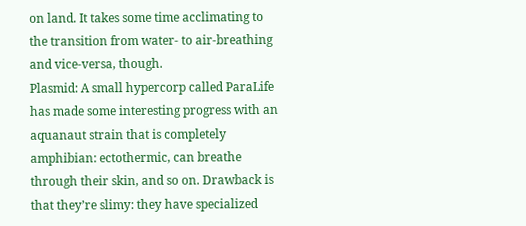on land. It takes some time acclimating to the transition from water- to air-breathing and vice-versa, though.
Plasmid: A small hypercorp called ParaLife has made some interesting progress with an aquanaut strain that is completely amphibian: ectothermic, can breathe through their skin, and so on. Drawback is that they’re slimy: they have specialized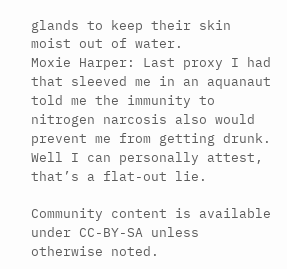glands to keep their skin moist out of water.
Moxie Harper: Last proxy I had that sleeved me in an aquanaut told me the immunity to nitrogen narcosis also would prevent me from getting drunk. Well I can personally attest, that’s a flat-out lie.

Community content is available under CC-BY-SA unless otherwise noted.